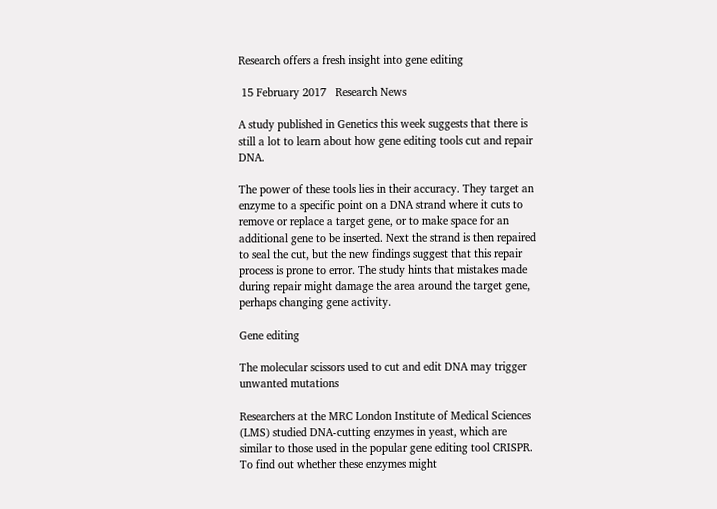Research offers a fresh insight into gene editing

 15 February 2017   Research News

A study published in Genetics this week suggests that there is still a lot to learn about how gene editing tools cut and repair DNA.

The power of these tools lies in their accuracy. They target an enzyme to a specific point on a DNA strand where it cuts to remove or replace a target gene, or to make space for an additional gene to be inserted. Next the strand is then repaired to seal the cut, but the new findings suggest that this repair process is prone to error. The study hints that mistakes made during repair might damage the area around the target gene, perhaps changing gene activity.

Gene editing

The molecular scissors used to cut and edit DNA may trigger unwanted mutations

Researchers at the MRC London Institute of Medical Sciences (LMS) studied DNA-cutting enzymes in yeast, which are similar to those used in the popular gene editing tool CRISPR. To find out whether these enzymes might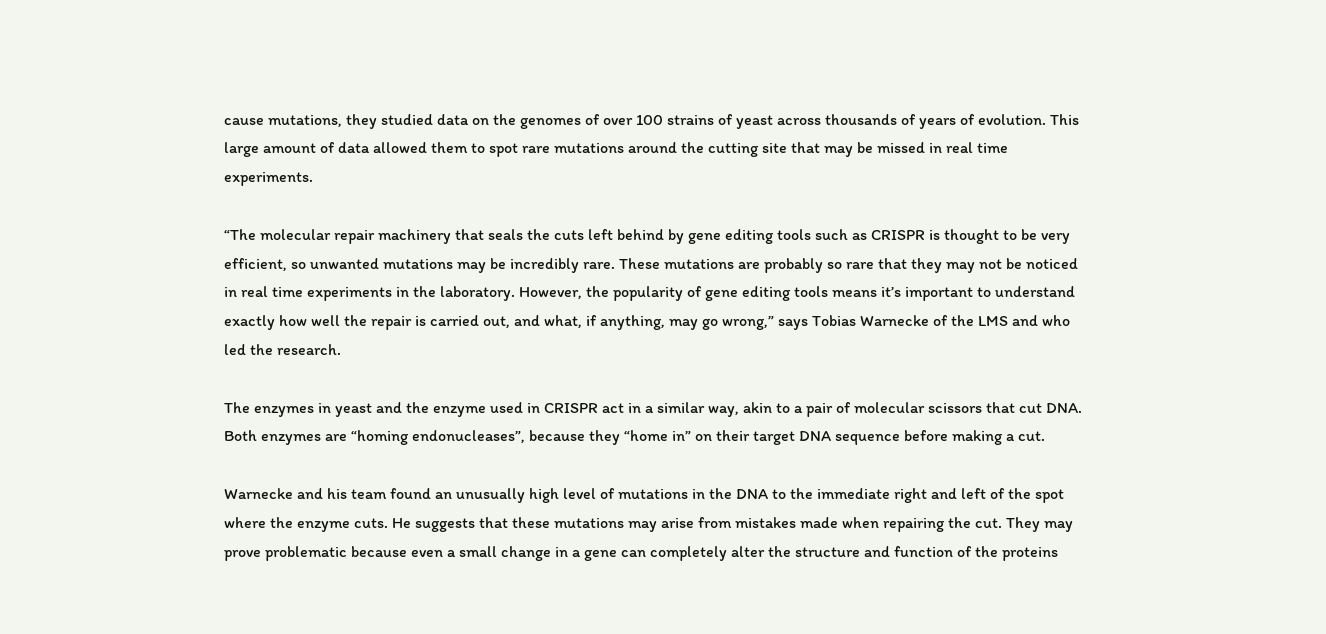cause mutations, they studied data on the genomes of over 100 strains of yeast across thousands of years of evolution. This large amount of data allowed them to spot rare mutations around the cutting site that may be missed in real time experiments.

“The molecular repair machinery that seals the cuts left behind by gene editing tools such as CRISPR is thought to be very efficient, so unwanted mutations may be incredibly rare. These mutations are probably so rare that they may not be noticed in real time experiments in the laboratory. However, the popularity of gene editing tools means it’s important to understand exactly how well the repair is carried out, and what, if anything, may go wrong,” says Tobias Warnecke of the LMS and who led the research.

The enzymes in yeast and the enzyme used in CRISPR act in a similar way, akin to a pair of molecular scissors that cut DNA. Both enzymes are “homing endonucleases”, because they “home in” on their target DNA sequence before making a cut.

Warnecke and his team found an unusually high level of mutations in the DNA to the immediate right and left of the spot where the enzyme cuts. He suggests that these mutations may arise from mistakes made when repairing the cut. They may prove problematic because even a small change in a gene can completely alter the structure and function of the proteins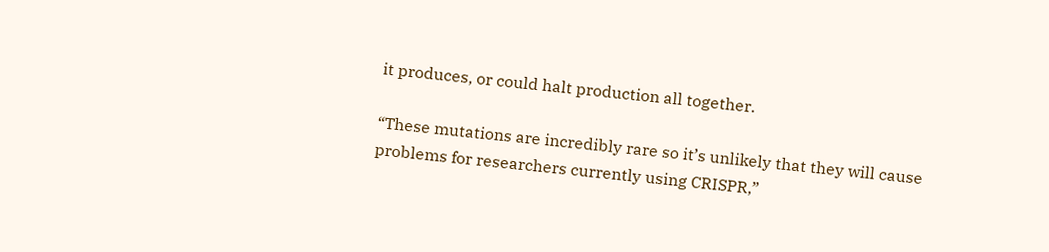it produces, or could halt production all together.

“These mutations are incredibly rare so it’s unlikely that they will cause problems for researchers currently using CRISPR,”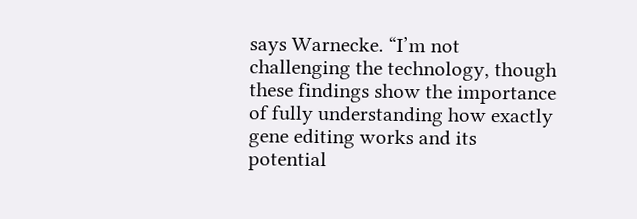says Warnecke. “I’m not challenging the technology, though these findings show the importance of fully understanding how exactly gene editing works and its potential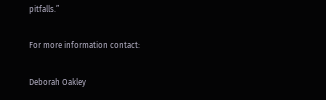pitfalls.”

For more information contact:

Deborah Oakley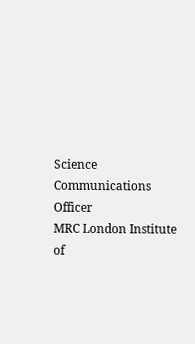Science Communications Officer
MRC London Institute of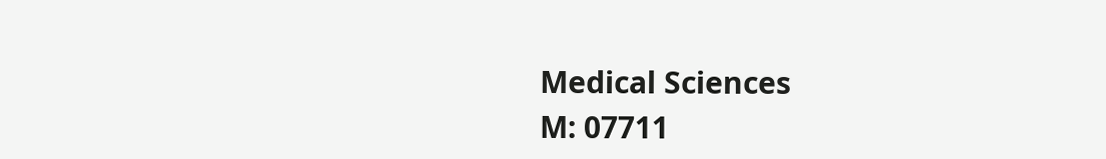Medical Sciences
M: 07711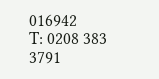016942
T: 0208 383 3791